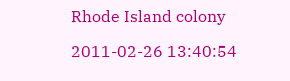Rhode Island colony

2011-02-26 13:40:54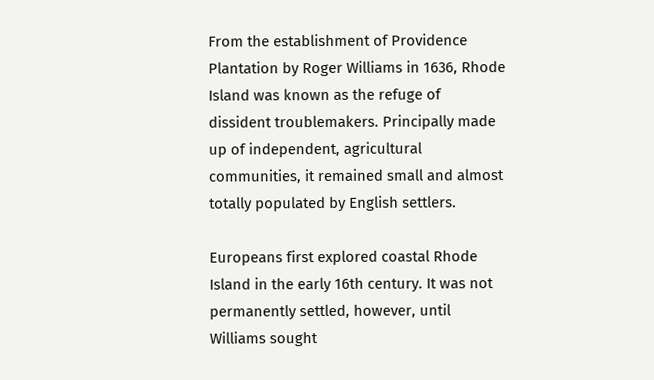From the establishment of Providence Plantation by Roger Williams in 1636, Rhode Island was known as the refuge of dissident troublemakers. Principally made up of independent, agricultural communities, it remained small and almost totally populated by English settlers.

Europeans first explored coastal Rhode Island in the early 16th century. It was not permanently settled, however, until Williams sought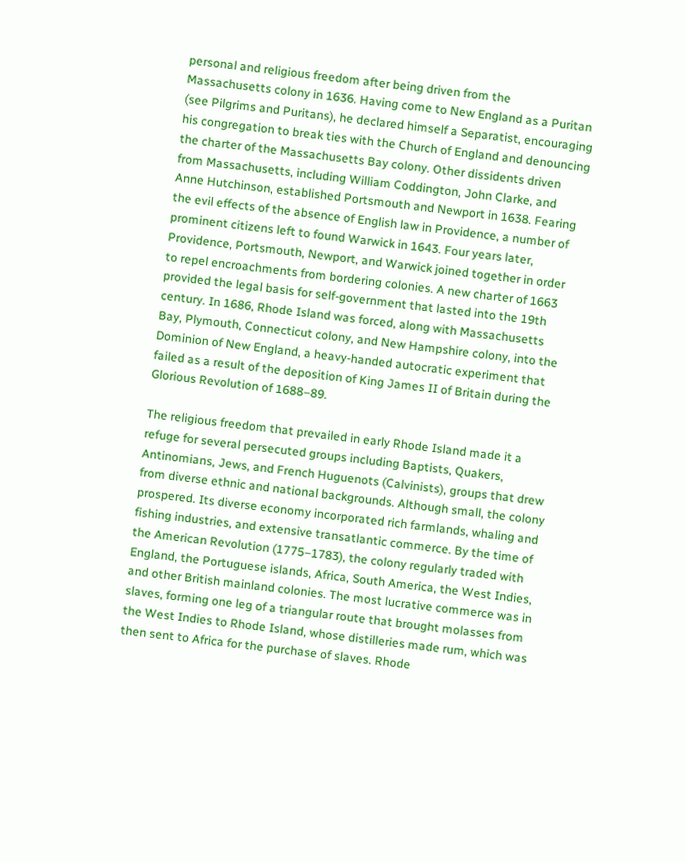personal and religious freedom after being driven from the Massachusetts colony in 1636. Having come to New England as a Puritan (see Pilgrims and Puritans), he declared himself a Separatist, encouraging his congregation to break ties with the Church of England and denouncing the charter of the Massachusetts Bay colony. Other dissidents driven from Massachusetts, including William Coddington, John Clarke, and Anne Hutchinson, established Portsmouth and Newport in 1638. Fearing the evil effects of the absence of English law in Providence, a number of prominent citizens left to found Warwick in 1643. Four years later, Providence, Portsmouth, Newport, and Warwick joined together in order to repel encroachments from bordering colonies. A new charter of 1663 provided the legal basis for self-government that lasted into the 19th century. In 1686, Rhode Island was forced, along with Massachusetts Bay, Plymouth, Connecticut colony, and New Hampshire colony, into the Dominion of New England, a heavy-handed autocratic experiment that failed as a result of the deposition of King James II of Britain during the Glorious Revolution of 1688–89.

The religious freedom that prevailed in early Rhode Island made it a refuge for several persecuted groups including Baptists, Quakers, Antinomians, Jews, and French Huguenots (Calvinists), groups that drew from diverse ethnic and national backgrounds. Although small, the colony prospered. Its diverse economy incorporated rich farmlands, whaling and fishing industries, and extensive transatlantic commerce. By the time of the American Revolution (1775–1783), the colony regularly traded with England, the Portuguese islands, Africa, South America, the West Indies, and other British mainland colonies. The most lucrative commerce was in slaves, forming one leg of a triangular route that brought molasses from the West Indies to Rhode Island, whose distilleries made rum, which was then sent to Africa for the purchase of slaves. Rhode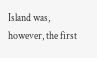Island was, however, the first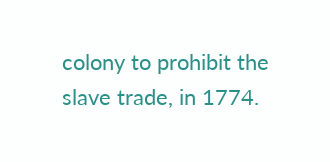colony to prohibit the slave trade, in 1774.